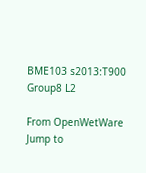BME103 s2013:T900 Group8 L2

From OpenWetWare
Jump to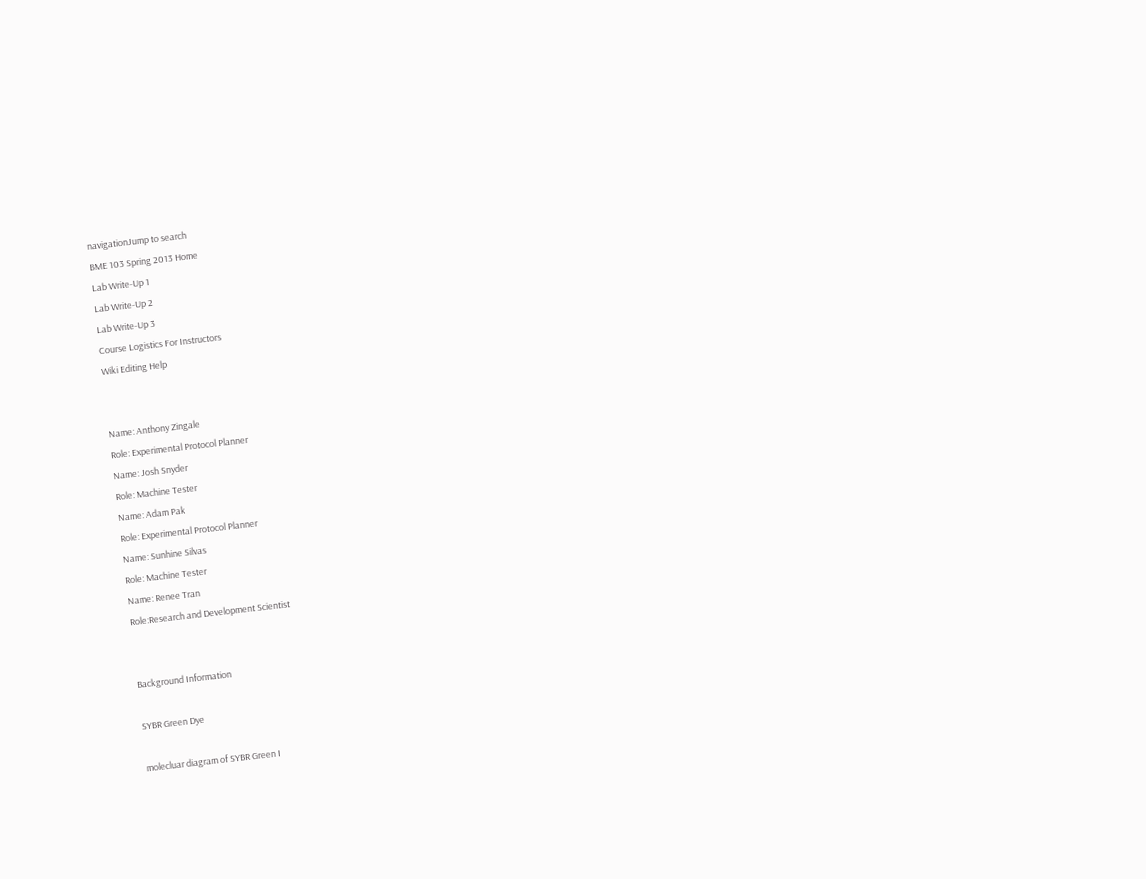navigationJump to search
BME 103 Spring 2013 Home
Lab Write-Up 1
Lab Write-Up 2
Lab Write-Up 3
Course Logistics For Instructors
Wiki Editing Help


Name: Anthony Zingale
Role: Experimental Protocol Planner
Name: Josh Snyder
Role: Machine Tester
Name: Adam Pak
Role: Experimental Protocol Planner
Name: Sunhine Silvas
Role: Machine Tester
Name: Renee Tran
Role:Research and Development Scientist


Background Information

SYBR Green Dye

molecluar diagram of SYBR Green I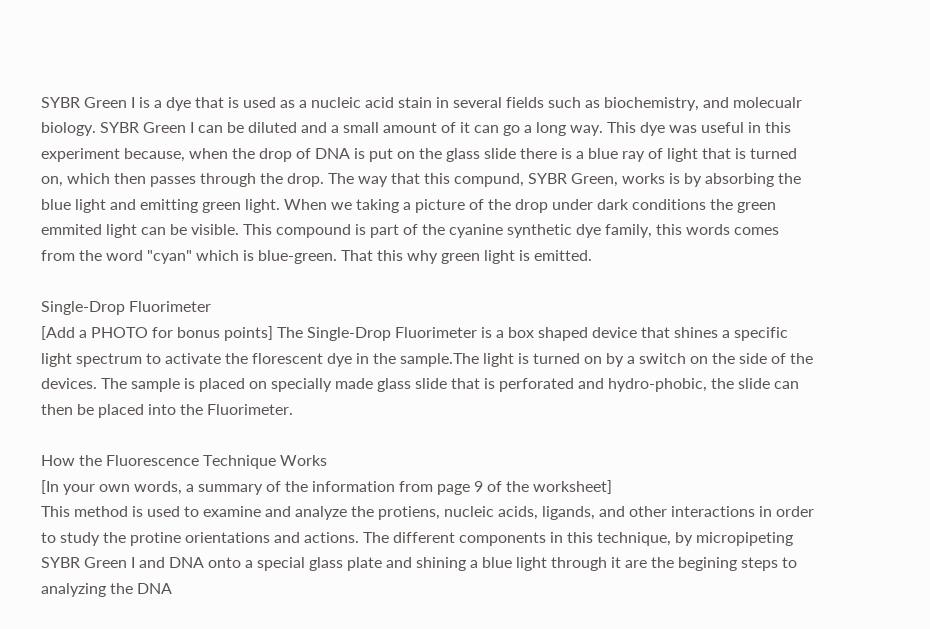SYBR Green I is a dye that is used as a nucleic acid stain in several fields such as biochemistry, and molecualr biology. SYBR Green I can be diluted and a small amount of it can go a long way. This dye was useful in this experiment because, when the drop of DNA is put on the glass slide there is a blue ray of light that is turned on, which then passes through the drop. The way that this compund, SYBR Green, works is by absorbing the blue light and emitting green light. When we taking a picture of the drop under dark conditions the green emmited light can be visible. This compound is part of the cyanine synthetic dye family, this words comes from the word "cyan" which is blue-green. That this why green light is emitted.

Single-Drop Fluorimeter
[Add a PHOTO for bonus points] The Single-Drop Fluorimeter is a box shaped device that shines a specific light spectrum to activate the florescent dye in the sample.The light is turned on by a switch on the side of the devices. The sample is placed on specially made glass slide that is perforated and hydro-phobic, the slide can then be placed into the Fluorimeter.

How the Fluorescence Technique Works
[In your own words, a summary of the information from page 9 of the worksheet]
This method is used to examine and analyze the protiens, nucleic acids, ligands, and other interactions in order to study the protine orientations and actions. The different components in this technique, by micropipeting SYBR Green I and DNA onto a special glass plate and shining a blue light through it are the begining steps to analyzing the DNA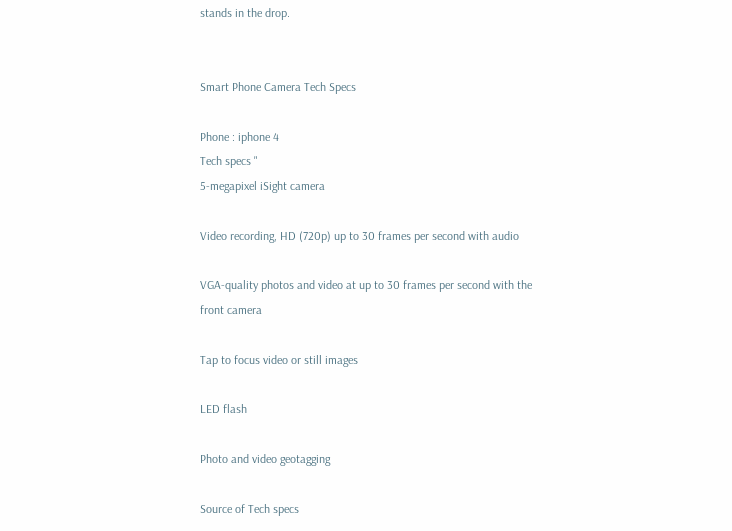stands in the drop.


Smart Phone Camera Tech Specs

Phone : iphone 4
Tech specs "
5-megapixel iSight camera

Video recording, HD (720p) up to 30 frames per second with audio

VGA-quality photos and video at up to 30 frames per second with the front camera

Tap to focus video or still images

LED flash

Photo and video geotagging

Source of Tech specs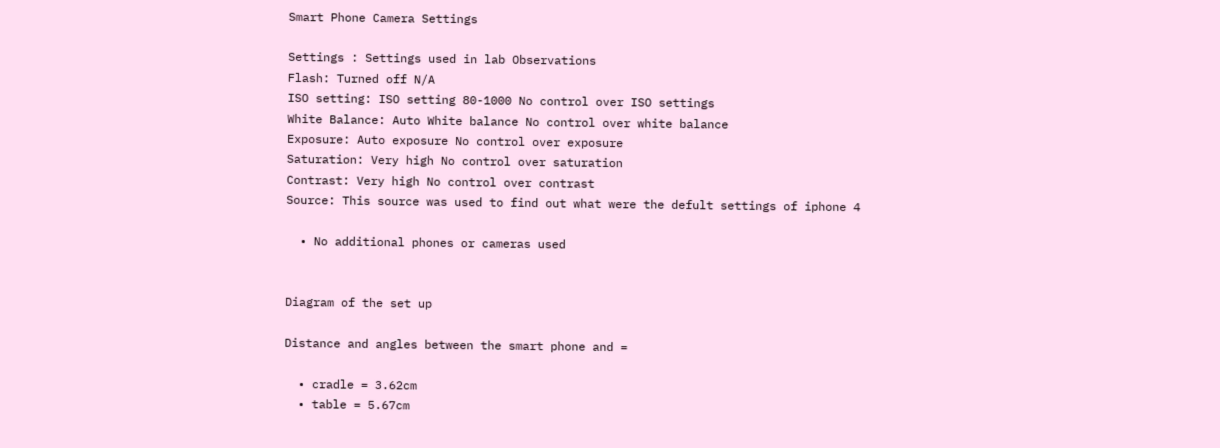Smart Phone Camera Settings

Settings : Settings used in lab Observations
Flash: Turned off N/A
ISO setting: ISO setting 80-1000 No control over ISO settings
White Balance: Auto White balance No control over white balance
Exposure: Auto exposure No control over exposure
Saturation: Very high No control over saturation
Contrast: Very high No control over contrast
Source: This source was used to find out what were the defult settings of iphone 4

  • No additional phones or cameras used


Diagram of the set up

Distance and angles between the smart phone and =

  • cradle = 3.62cm
  • table = 5.67cm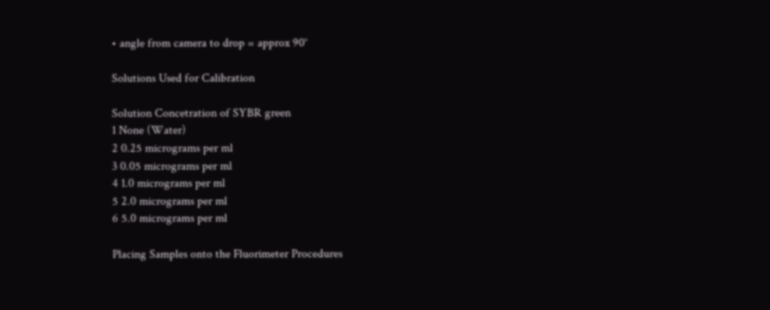• angle from camera to drop = approx 90°

Solutions Used for Calibration

Solution Concetration of SYBR green
1 None (Water)
2 0.25 micrograms per ml
3 0.05 micrograms per ml
4 1.0 micrograms per ml
5 2.0 micrograms per ml
6 5.0 micrograms per ml

Placing Samples onto the Fluorimeter Procedures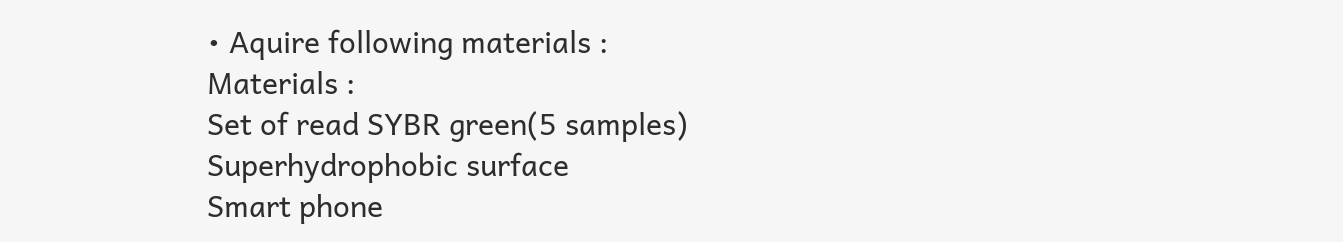• Aquire following materials :
Materials :
Set of read SYBR green(5 samples)
Superhydrophobic surface
Smart phone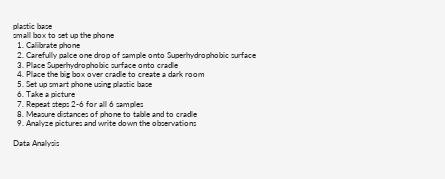plastic base
small box to set up the phone
  1. Calibrate phone
  2. Carefully palce one drop of sample onto Superhydrophobic surface
  3. Place Superhydrophobic surface onto cradle
  4. Place the big box over cradle to create a dark room
  5. Set up smart phone using plastic base
  6. Take a picture
  7. Repeat steps 2-6 for all 6 samples
  8. Measure distances of phone to table and to cradle
  9. Analyze pictures and write down the observations

Data Analysis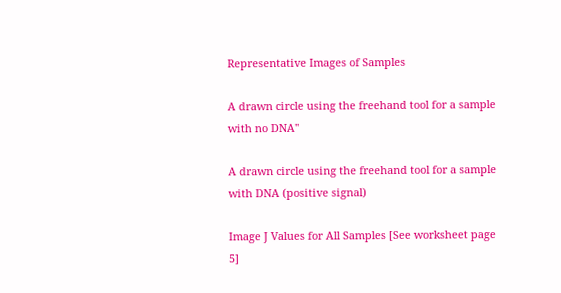Representative Images of Samples

A drawn circle using the freehand tool for a sample with no DNA''

A drawn circle using the freehand tool for a sample with DNA (positive signal)

Image J Values for All Samples [See worksheet page 5]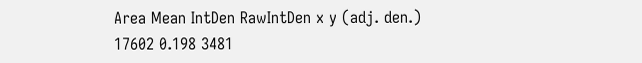Area Mean IntDen RawIntDen x y (adj. den.)
17602 0.198 3481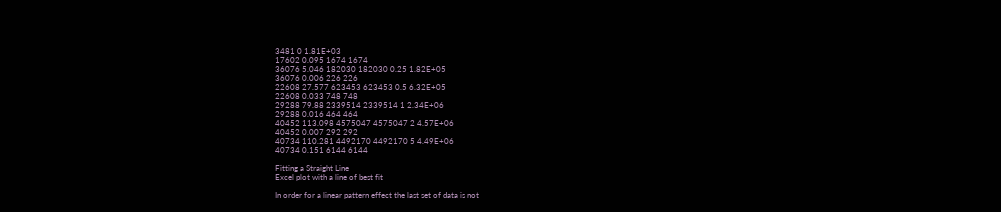3481 0 1.81E+03
17602 0.095 1674 1674
36076 5.046 182030 182030 0.25 1.82E+05
36076 0.006 226 226
22608 27.577 623453 623453 0.5 6.32E+05
22608 0.033 748 748
29288 79.88 2339514 2339514 1 2.34E+06
29288 0.016 464 464
40452 113.098 4575047 4575047 2 4.57E+06
40452 0.007 292 292
40734 110.281 4492170 4492170 5 4.49E+06
40734 0.151 6144 6144

Fitting a Straight Line
Excel plot with a line of best fit

In order for a linear pattern effect the last set of data is not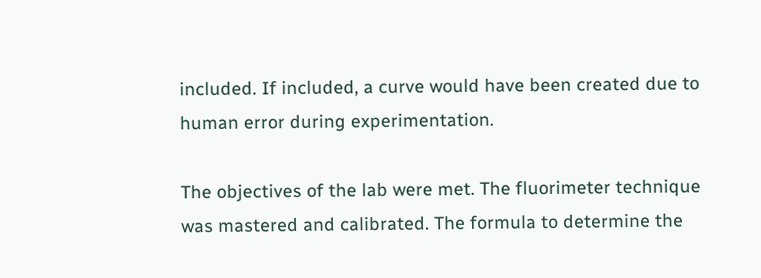included. If included, a curve would have been created due to human error during experimentation.

The objectives of the lab were met. The fluorimeter technique was mastered and calibrated. The formula to determine the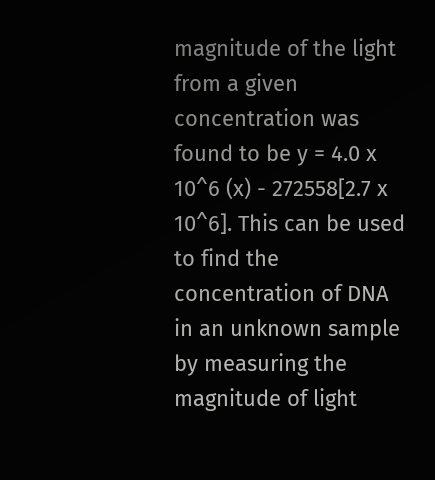magnitude of the light from a given concentration was found to be y = 4.0 x 10^6 (x) - 272558[2.7 x 10^6]. This can be used to find the concentration of DNA in an unknown sample by measuring the magnitude of light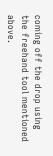coming off the drop using the freehand tool mentioned above.